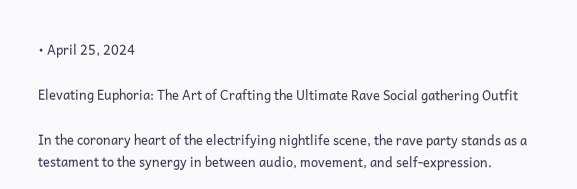• April 25, 2024

Elevating Euphoria: The Art of Crafting the Ultimate Rave Social gathering Outfit

In the coronary heart of the electrifying nightlife scene, the rave party stands as a testament to the synergy in between audio, movement, and self-expression.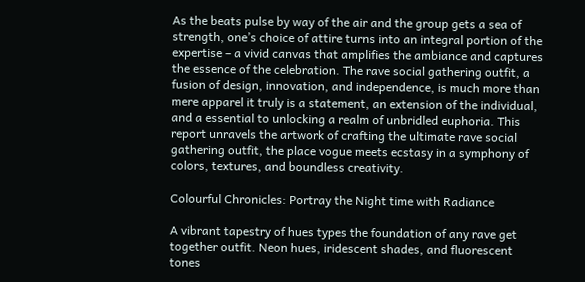As the beats pulse by way of the air and the group gets a sea of strength, one’s choice of attire turns into an integral portion of the expertise – a vivid canvas that amplifies the ambiance and captures the essence of the celebration. The rave social gathering outfit, a fusion of design, innovation, and independence, is much more than mere apparel it truly is a statement, an extension of the individual, and a essential to unlocking a realm of unbridled euphoria. This report unravels the artwork of crafting the ultimate rave social gathering outfit, the place vogue meets ecstasy in a symphony of colors, textures, and boundless creativity.

Colourful Chronicles: Portray the Night time with Radiance

A vibrant tapestry of hues types the foundation of any rave get together outfit. Neon hues, iridescent shades, and fluorescent tones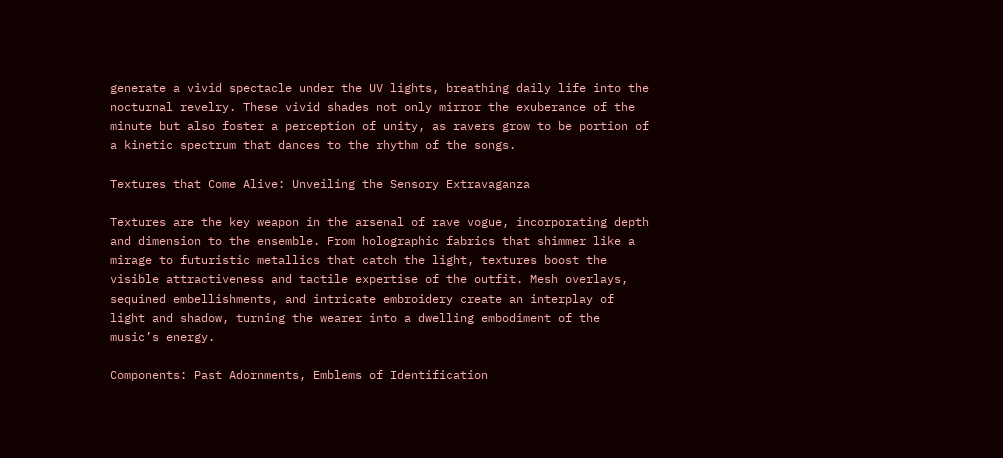generate a vivid spectacle under the UV lights, breathing daily life into the nocturnal revelry. These vivid shades not only mirror the exuberance of the minute but also foster a perception of unity, as ravers grow to be portion of a kinetic spectrum that dances to the rhythm of the songs.

Textures that Come Alive: Unveiling the Sensory Extravaganza

Textures are the key weapon in the arsenal of rave vogue, incorporating depth and dimension to the ensemble. From holographic fabrics that shimmer like a mirage to futuristic metallics that catch the light, textures boost the visible attractiveness and tactile expertise of the outfit. Mesh overlays, sequined embellishments, and intricate embroidery create an interplay of light and shadow, turning the wearer into a dwelling embodiment of the music’s energy.

Components: Past Adornments, Emblems of Identification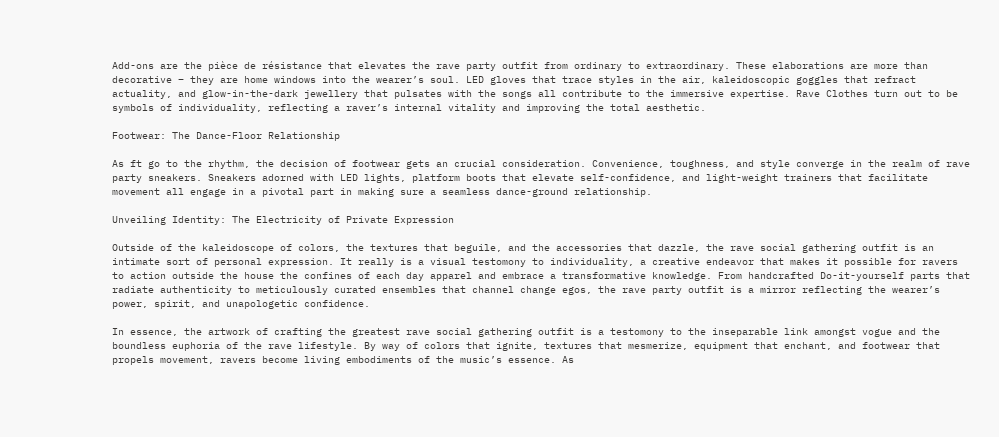Add-ons are the pièce de résistance that elevates the rave party outfit from ordinary to extraordinary. These elaborations are more than decorative – they are home windows into the wearer’s soul. LED gloves that trace styles in the air, kaleidoscopic goggles that refract actuality, and glow-in-the-dark jewellery that pulsates with the songs all contribute to the immersive expertise. Rave Clothes turn out to be symbols of individuality, reflecting a raver’s internal vitality and improving the total aesthetic.

Footwear: The Dance-Floor Relationship

As ft go to the rhythm, the decision of footwear gets an crucial consideration. Convenience, toughness, and style converge in the realm of rave party sneakers. Sneakers adorned with LED lights, platform boots that elevate self-confidence, and light-weight trainers that facilitate movement all engage in a pivotal part in making sure a seamless dance-ground relationship.

Unveiling Identity: The Electricity of Private Expression

Outside of the kaleidoscope of colors, the textures that beguile, and the accessories that dazzle, the rave social gathering outfit is an intimate sort of personal expression. It really is a visual testomony to individuality, a creative endeavor that makes it possible for ravers to action outside the house the confines of each day apparel and embrace a transformative knowledge. From handcrafted Do-it-yourself parts that radiate authenticity to meticulously curated ensembles that channel change egos, the rave party outfit is a mirror reflecting the wearer’s power, spirit, and unapologetic confidence.

In essence, the artwork of crafting the greatest rave social gathering outfit is a testomony to the inseparable link amongst vogue and the boundless euphoria of the rave lifestyle. By way of colors that ignite, textures that mesmerize, equipment that enchant, and footwear that propels movement, ravers become living embodiments of the music’s essence. As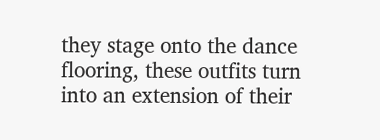they stage onto the dance flooring, these outfits turn into an extension of their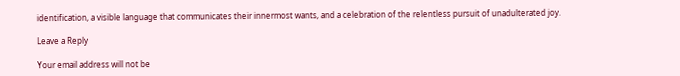identification, a visible language that communicates their innermost wants, and a celebration of the relentless pursuit of unadulterated joy.

Leave a Reply

Your email address will not be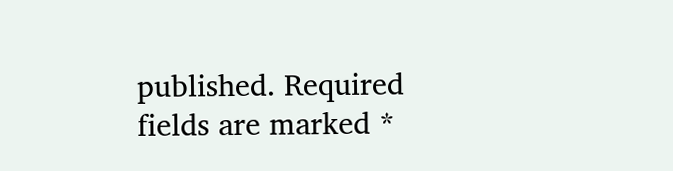published. Required fields are marked *